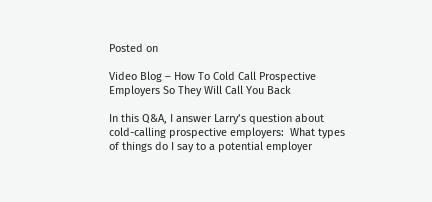Posted on

Video Blog – How To Cold Call Prospective Employers So They Will Call You Back

In this Q&A, I answer Larry’s question about cold-calling prospective employers:  What types of things do I say to a potential employer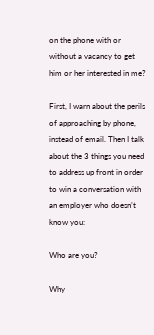on the phone with or without a vacancy to get him or her interested in me?

First, I warn about the perils of approaching by phone, instead of email. Then I talk about the 3 things you need to address up front in order to win a conversation with an employer who doesn’t know you:

Who are you?

Why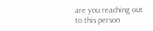are you reaching out to this person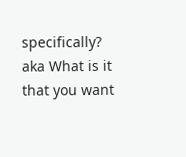specifically? aka What is it that you want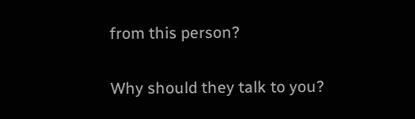from this person?

Why should they talk to you?